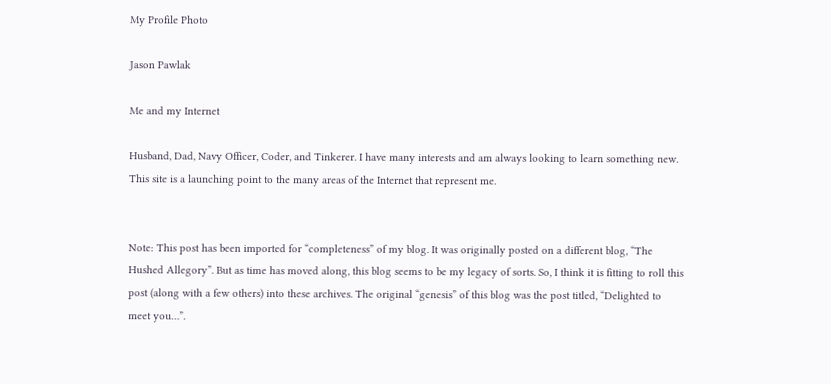My Profile Photo

Jason Pawlak

Me and my Internet

Husband, Dad, Navy Officer, Coder, and Tinkerer. I have many interests and am always looking to learn something new. This site is a launching point to the many areas of the Internet that represent me.


Note: This post has been imported for “completeness” of my blog. It was originally posted on a different blog, “The Hushed Allegory”. But as time has moved along, this blog seems to be my legacy of sorts. So, I think it is fitting to roll this post (along with a few others) into these archives. The original “genesis” of this blog was the post titled, “Delighted to meet you…”.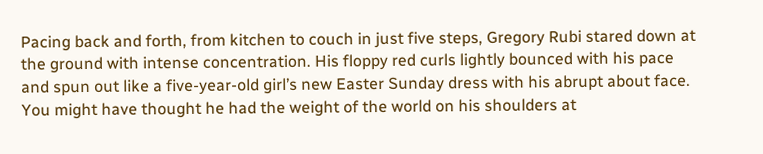Pacing back and forth, from kitchen to couch in just five steps, Gregory Rubi stared down at the ground with intense concentration. His floppy red curls lightly bounced with his pace and spun out like a five-year-old girl’s new Easter Sunday dress with his abrupt about face. You might have thought he had the weight of the world on his shoulders at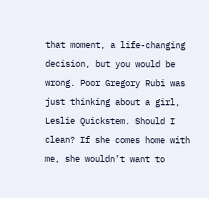that moment, a life-changing decision, but you would be wrong. Poor Gregory Rubi was just thinking about a girl, Leslie Quickstem. Should I clean? If she comes home with me, she wouldn’t want to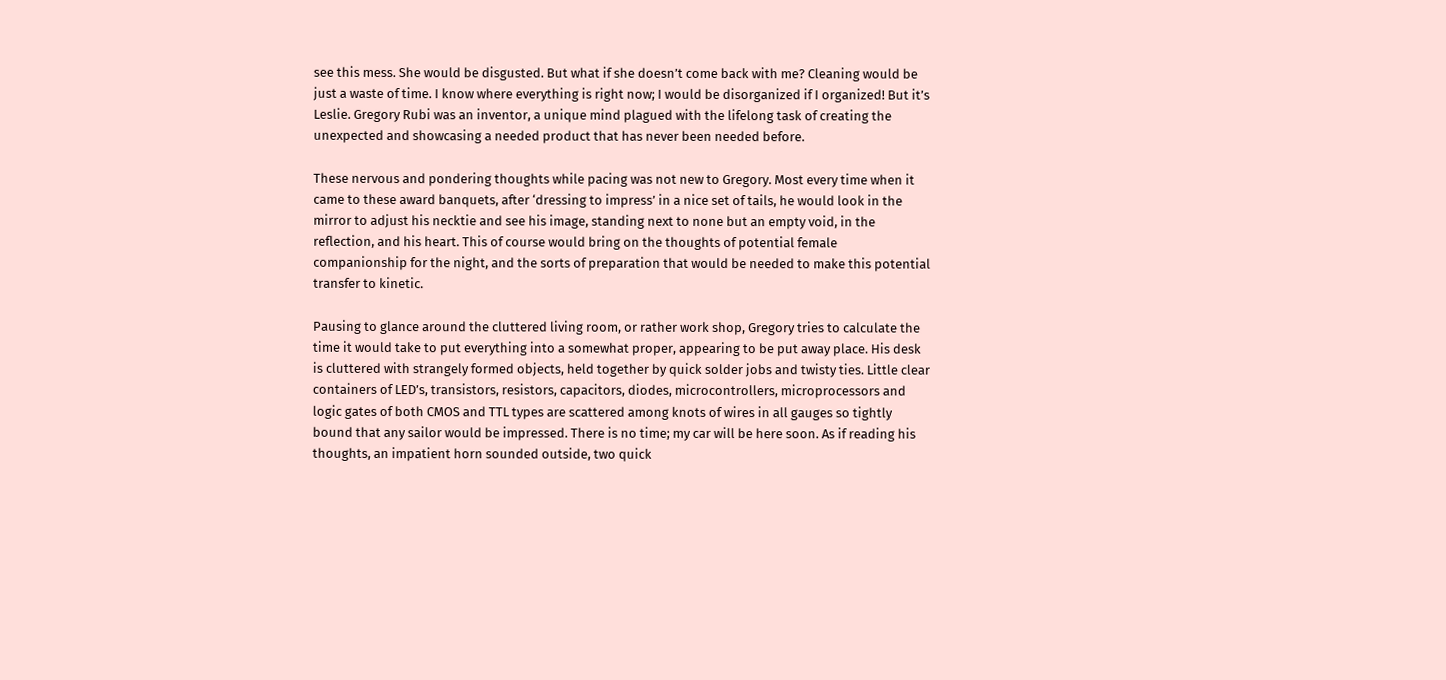see this mess. She would be disgusted. But what if she doesn’t come back with me? Cleaning would be just a waste of time. I know where everything is right now; I would be disorganized if I organized! But it’s Leslie. Gregory Rubi was an inventor, a unique mind plagued with the lifelong task of creating the unexpected and showcasing a needed product that has never been needed before.

These nervous and pondering thoughts while pacing was not new to Gregory. Most every time when it came to these award banquets, after ‘dressing to impress’ in a nice set of tails, he would look in the mirror to adjust his necktie and see his image, standing next to none but an empty void, in the reflection, and his heart. This of course would bring on the thoughts of potential female companionship for the night, and the sorts of preparation that would be needed to make this potential transfer to kinetic.

Pausing to glance around the cluttered living room, or rather work shop, Gregory tries to calculate the time it would take to put everything into a somewhat proper, appearing to be put away place. His desk is cluttered with strangely formed objects, held together by quick solder jobs and twisty ties. Little clear containers of LED’s, transistors, resistors, capacitors, diodes, microcontrollers, microprocessors and logic gates of both CMOS and TTL types are scattered among knots of wires in all gauges so tightly bound that any sailor would be impressed. There is no time; my car will be here soon. As if reading his thoughts, an impatient horn sounded outside, two quick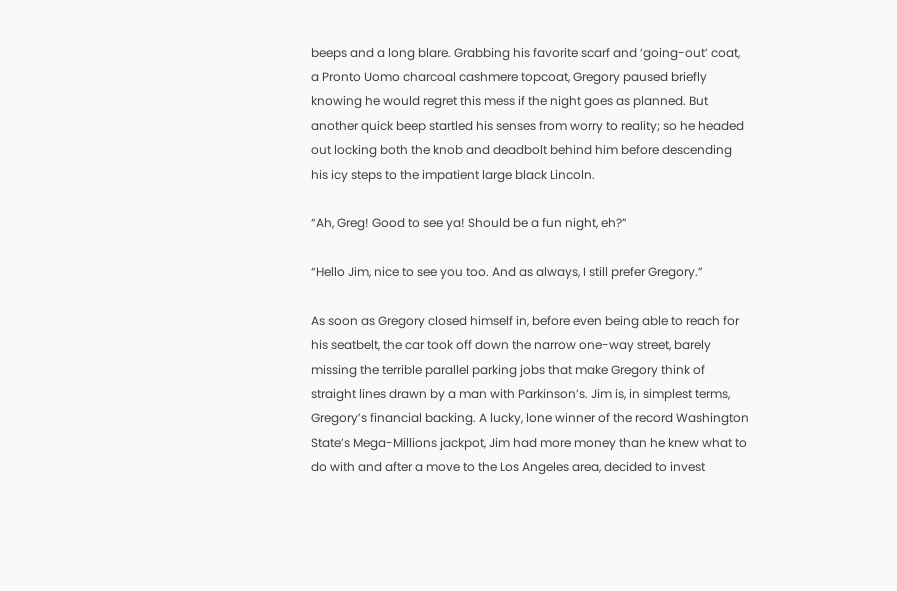beeps and a long blare. Grabbing his favorite scarf and ‘going-out’ coat, a Pronto Uomo charcoal cashmere topcoat, Gregory paused briefly knowing he would regret this mess if the night goes as planned. But another quick beep startled his senses from worry to reality; so he headed out locking both the knob and deadbolt behind him before descending his icy steps to the impatient large black Lincoln.

“Ah, Greg! Good to see ya! Should be a fun night, eh?”

“Hello Jim, nice to see you too. And as always, I still prefer Gregory.”

As soon as Gregory closed himself in, before even being able to reach for his seatbelt, the car took off down the narrow one-way street, barely missing the terrible parallel parking jobs that make Gregory think of straight lines drawn by a man with Parkinson’s. Jim is, in simplest terms, Gregory’s financial backing. A lucky, lone winner of the record Washington State’s Mega-Millions jackpot, Jim had more money than he knew what to do with and after a move to the Los Angeles area, decided to invest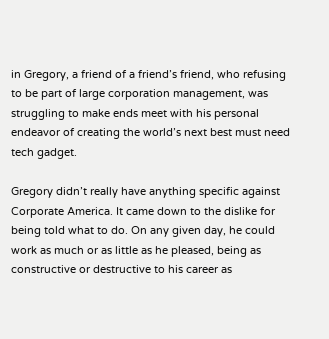in Gregory, a friend of a friend’s friend, who refusing to be part of large corporation management, was struggling to make ends meet with his personal endeavor of creating the world’s next best must need tech gadget.

Gregory didn’t really have anything specific against Corporate America. It came down to the dislike for being told what to do. On any given day, he could work as much or as little as he pleased, being as constructive or destructive to his career as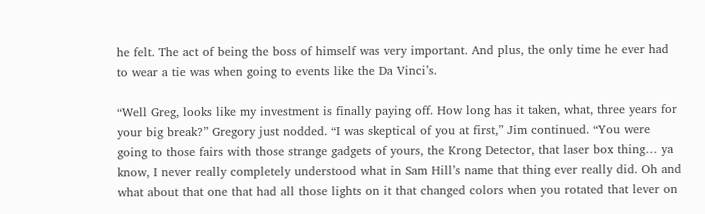he felt. The act of being the boss of himself was very important. And plus, the only time he ever had to wear a tie was when going to events like the Da Vinci’s.

“Well Greg, looks like my investment is finally paying off. How long has it taken, what, three years for your big break?” Gregory just nodded. “I was skeptical of you at first,” Jim continued. “You were going to those fairs with those strange gadgets of yours, the Krong Detector, that laser box thing… ya know, I never really completely understood what in Sam Hill’s name that thing ever really did. Oh and what about that one that had all those lights on it that changed colors when you rotated that lever on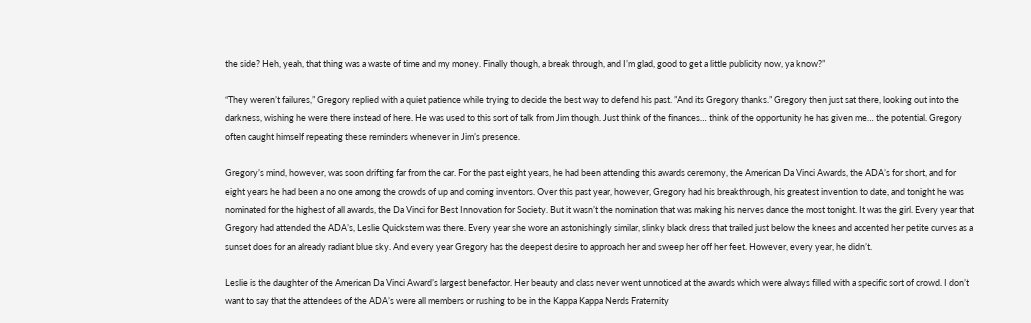the side? Heh, yeah, that thing was a waste of time and my money. Finally though, a break through, and I’m glad, good to get a little publicity now, ya know?”

“They weren’t failures,” Gregory replied with a quiet patience while trying to decide the best way to defend his past. ”And its Gregory thanks.” Gregory then just sat there, looking out into the darkness, wishing he were there instead of here. He was used to this sort of talk from Jim though. Just think of the finances… think of the opportunity he has given me… the potential. Gregory often caught himself repeating these reminders whenever in Jim’s presence.

Gregory’s mind, however, was soon drifting far from the car. For the past eight years, he had been attending this awards ceremony, the American Da Vinci Awards, the ADA’s for short, and for eight years he had been a no one among the crowds of up and coming inventors. Over this past year, however, Gregory had his breakthrough, his greatest invention to date, and tonight he was nominated for the highest of all awards, the Da Vinci for Best Innovation for Society. But it wasn’t the nomination that was making his nerves dance the most tonight. It was the girl. Every year that Gregory had attended the ADA’s, Leslie Quickstem was there. Every year she wore an astonishingly similar, slinky black dress that trailed just below the knees and accented her petite curves as a sunset does for an already radiant blue sky. And every year Gregory has the deepest desire to approach her and sweep her off her feet. However, every year, he didn’t.

Leslie is the daughter of the American Da Vinci Award’s largest benefactor. Her beauty and class never went unnoticed at the awards which were always filled with a specific sort of crowd. I don’t want to say that the attendees of the ADA’s were all members or rushing to be in the Kappa Kappa Nerds Fraternity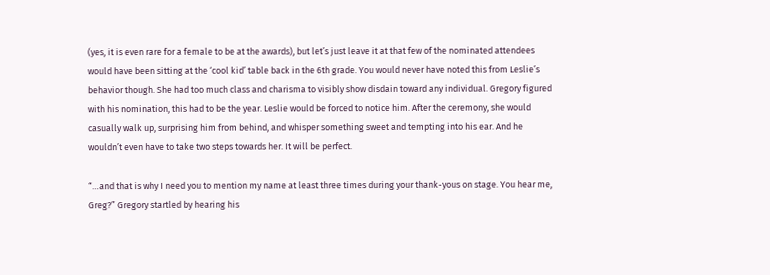(yes, it is even rare for a female to be at the awards), but let’s just leave it at that few of the nominated attendees would have been sitting at the ‘cool kid’ table back in the 6th grade. You would never have noted this from Leslie’s behavior though. She had too much class and charisma to visibly show disdain toward any individual. Gregory figured with his nomination, this had to be the year. Leslie would be forced to notice him. After the ceremony, she would casually walk up, surprising him from behind, and whisper something sweet and tempting into his ear. And he wouldn’t even have to take two steps towards her. It will be perfect.

“…and that is why I need you to mention my name at least three times during your thank-yous on stage. You hear me, Greg?” Gregory startled by hearing his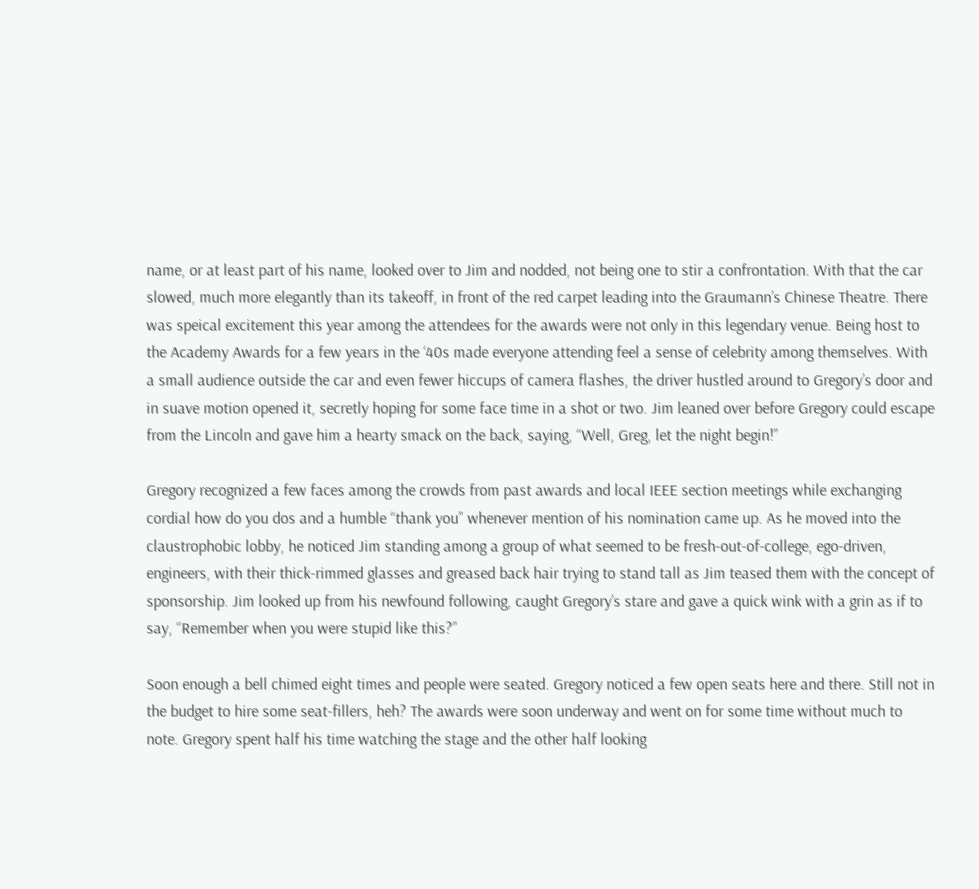name, or at least part of his name, looked over to Jim and nodded, not being one to stir a confrontation. With that the car slowed, much more elegantly than its takeoff, in front of the red carpet leading into the Graumann’s Chinese Theatre. There was speical excitement this year among the attendees for the awards were not only in this legendary venue. Being host to the Academy Awards for a few years in the ‘40s made everyone attending feel a sense of celebrity among themselves. With a small audience outside the car and even fewer hiccups of camera flashes, the driver hustled around to Gregory’s door and in suave motion opened it, secretly hoping for some face time in a shot or two. Jim leaned over before Gregory could escape from the Lincoln and gave him a hearty smack on the back, saying, “Well, Greg, let the night begin!”

Gregory recognized a few faces among the crowds from past awards and local IEEE section meetings while exchanging cordial how do you dos and a humble “thank you” whenever mention of his nomination came up. As he moved into the claustrophobic lobby, he noticed Jim standing among a group of what seemed to be fresh-out-of-college, ego-driven, engineers, with their thick-rimmed glasses and greased back hair trying to stand tall as Jim teased them with the concept of sponsorship. Jim looked up from his newfound following, caught Gregory’s stare and gave a quick wink with a grin as if to say, “Remember when you were stupid like this?”

Soon enough a bell chimed eight times and people were seated. Gregory noticed a few open seats here and there. Still not in the budget to hire some seat-fillers, heh? The awards were soon underway and went on for some time without much to note. Gregory spent half his time watching the stage and the other half looking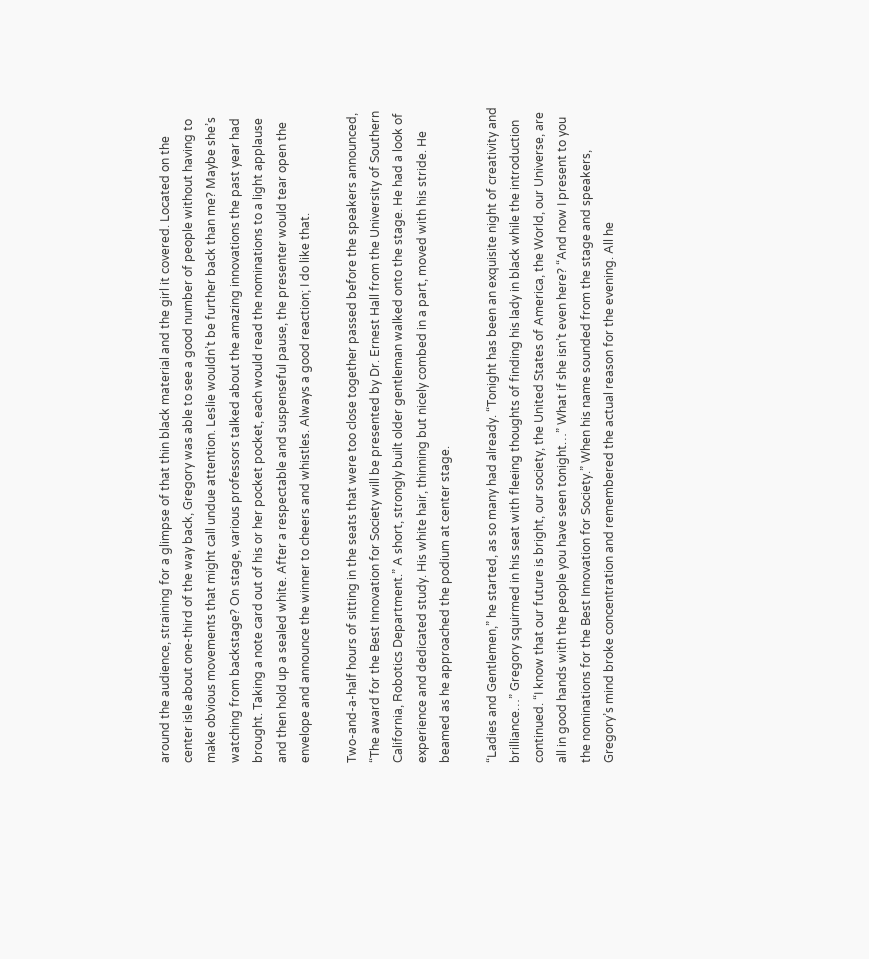around the audience, straining for a glimpse of that thin black material and the girl it covered. Located on the center isle about one-third of the way back, Gregory was able to see a good number of people without having to make obvious movements that might call undue attention. Leslie wouldn’t be further back than me? Maybe she’s watching from backstage? On stage, various professors talked about the amazing innovations the past year had brought. Taking a note card out of his or her pocket pocket, each would read the nominations to a light applause and then hold up a sealed white. After a respectable and suspenseful pause, the presenter would tear open the envelope and announce the winner to cheers and whistles. Always a good reaction; I do like that.

Two-and-a-half hours of sitting in the seats that were too close together passed before the speakers announced, “The award for the Best Innovation for Society will be presented by Dr. Ernest Hall from the University of Southern California, Robotics Department.” A short, strongly built older gentleman walked onto the stage. He had a look of experience and dedicated study. His white hair, thinning but nicely combed in a part, moved with his stride. He beamed as he approached the podium at center stage.

“Ladies and Gentlemen,” he started, as so many had already. “Tonight has been an exquisite night of creativity and brilliance…” Gregory squirmed in his seat with fleeing thoughts of finding his lady in black while the introduction continued. “I know that our future is bright, our society, the United States of America, the World, our Universe, are all in good hands with the people you have seen tonight…” What if she isn’t even here? “And now I present to you the nominations for the Best Innovation for Society.” When his name sounded from the stage and speakers, Gregory’s mind broke concentration and remembered the actual reason for the evening. All he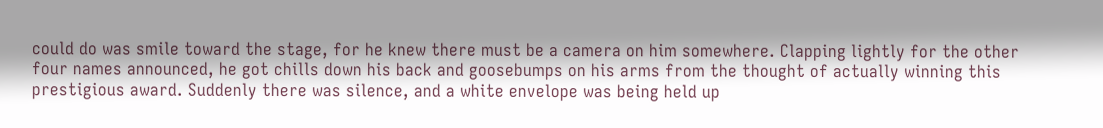could do was smile toward the stage, for he knew there must be a camera on him somewhere. Clapping lightly for the other four names announced, he got chills down his back and goosebumps on his arms from the thought of actually winning this prestigious award. Suddenly there was silence, and a white envelope was being held up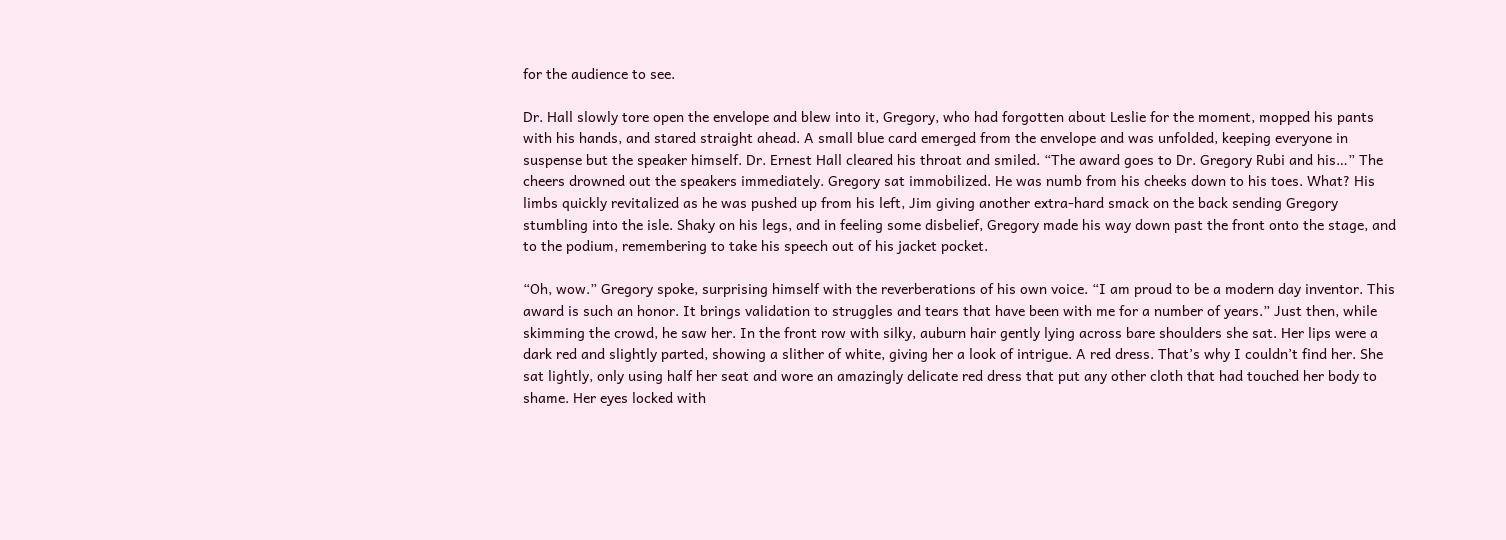for the audience to see.

Dr. Hall slowly tore open the envelope and blew into it, Gregory, who had forgotten about Leslie for the moment, mopped his pants with his hands, and stared straight ahead. A small blue card emerged from the envelope and was unfolded, keeping everyone in suspense but the speaker himself. Dr. Ernest Hall cleared his throat and smiled. “The award goes to Dr. Gregory Rubi and his…” The cheers drowned out the speakers immediately. Gregory sat immobilized. He was numb from his cheeks down to his toes. What? His limbs quickly revitalized as he was pushed up from his left, Jim giving another extra-hard smack on the back sending Gregory stumbling into the isle. Shaky on his legs, and in feeling some disbelief, Gregory made his way down past the front onto the stage, and to the podium, remembering to take his speech out of his jacket pocket.

“Oh, wow.” Gregory spoke, surprising himself with the reverberations of his own voice. “I am proud to be a modern day inventor. This award is such an honor. It brings validation to struggles and tears that have been with me for a number of years.” Just then, while skimming the crowd, he saw her. In the front row with silky, auburn hair gently lying across bare shoulders she sat. Her lips were a dark red and slightly parted, showing a slither of white, giving her a look of intrigue. A red dress. That’s why I couldn’t find her. She sat lightly, only using half her seat and wore an amazingly delicate red dress that put any other cloth that had touched her body to shame. Her eyes locked with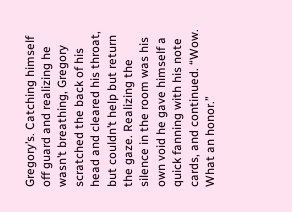Gregory’s. Catching himself off guard and realizing he wasn’t breathing, Gregory scratched the back of his head and cleared his throat, but couldn’t help but return the gaze. Realizing the silence in the room was his own void he gave himself a quick fanning with his note cards, and continued. “Wow. What an honor.”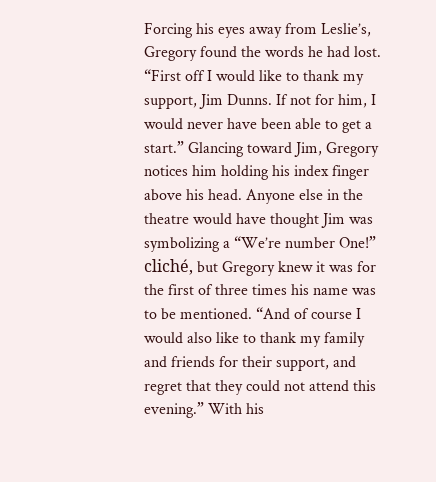Forcing his eyes away from Leslie’s, Gregory found the words he had lost. “First off I would like to thank my support, Jim Dunns. If not for him, I would never have been able to get a start.” Glancing toward Jim, Gregory notices him holding his index finger above his head. Anyone else in the theatre would have thought Jim was symbolizing a “We’re number One!” cliché, but Gregory knew it was for the first of three times his name was to be mentioned. “And of course I would also like to thank my family and friends for their support, and regret that they could not attend this evening.” With his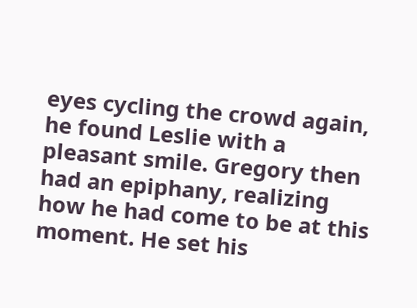eyes cycling the crowd again, he found Leslie with a pleasant smile. Gregory then had an epiphany, realizing how he had come to be at this moment. He set his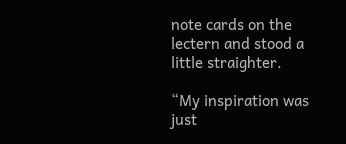note cards on the lectern and stood a little straighter.

“My inspiration was just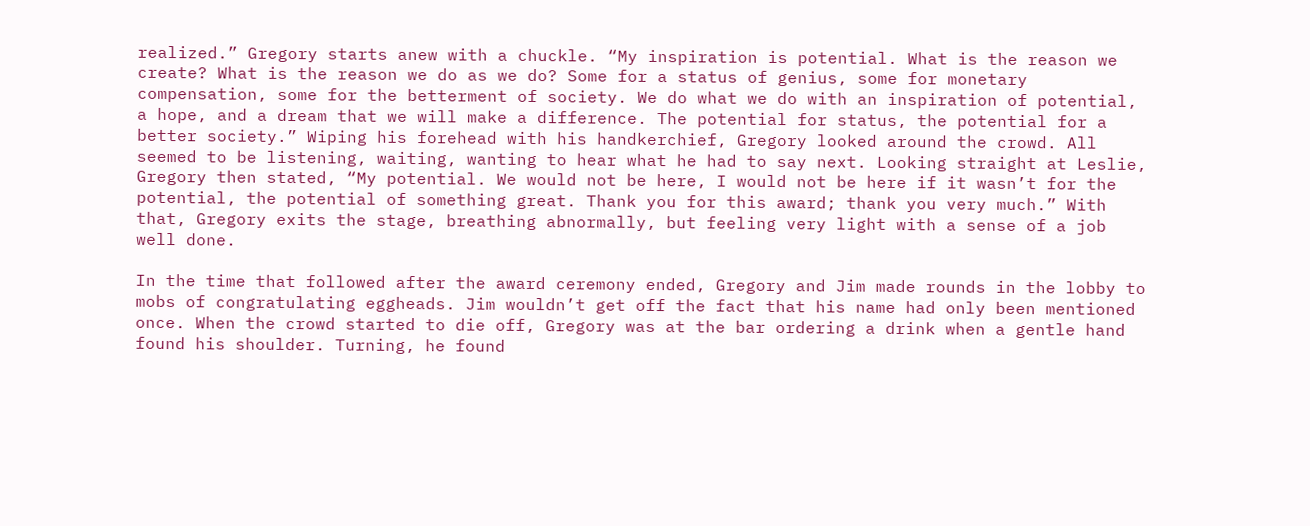realized.” Gregory starts anew with a chuckle. “My inspiration is potential. What is the reason we create? What is the reason we do as we do? Some for a status of genius, some for monetary compensation, some for the betterment of society. We do what we do with an inspiration of potential, a hope, and a dream that we will make a difference. The potential for status, the potential for a better society.” Wiping his forehead with his handkerchief, Gregory looked around the crowd. All seemed to be listening, waiting, wanting to hear what he had to say next. Looking straight at Leslie, Gregory then stated, “My potential. We would not be here, I would not be here if it wasn’t for the potential, the potential of something great. Thank you for this award; thank you very much.” With that, Gregory exits the stage, breathing abnormally, but feeling very light with a sense of a job well done.

In the time that followed after the award ceremony ended, Gregory and Jim made rounds in the lobby to mobs of congratulating eggheads. Jim wouldn’t get off the fact that his name had only been mentioned once. When the crowd started to die off, Gregory was at the bar ordering a drink when a gentle hand found his shoulder. Turning, he found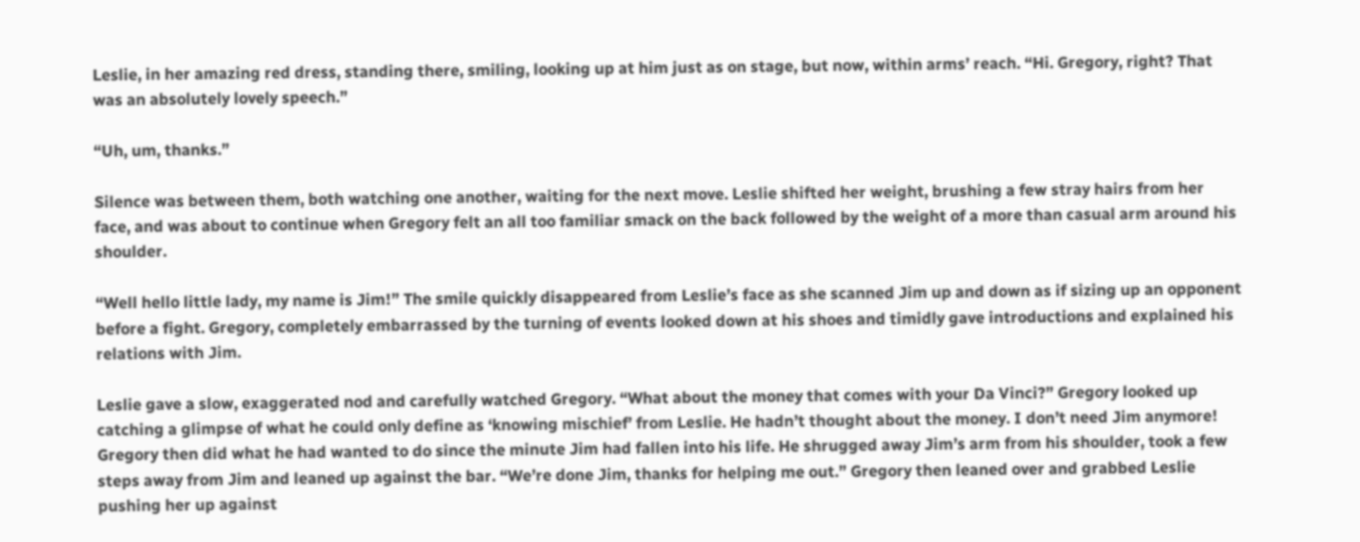Leslie, in her amazing red dress, standing there, smiling, looking up at him just as on stage, but now, within arms’ reach. “Hi. Gregory, right? That was an absolutely lovely speech.”

“Uh, um, thanks.”

Silence was between them, both watching one another, waiting for the next move. Leslie shifted her weight, brushing a few stray hairs from her face, and was about to continue when Gregory felt an all too familiar smack on the back followed by the weight of a more than casual arm around his shoulder.

“Well hello little lady, my name is Jim!” The smile quickly disappeared from Leslie’s face as she scanned Jim up and down as if sizing up an opponent before a fight. Gregory, completely embarrassed by the turning of events looked down at his shoes and timidly gave introductions and explained his relations with Jim.

Leslie gave a slow, exaggerated nod and carefully watched Gregory. “What about the money that comes with your Da Vinci?” Gregory looked up catching a glimpse of what he could only define as ‘knowing mischief’ from Leslie. He hadn’t thought about the money. I don’t need Jim anymore! Gregory then did what he had wanted to do since the minute Jim had fallen into his life. He shrugged away Jim’s arm from his shoulder, took a few steps away from Jim and leaned up against the bar. “We’re done Jim, thanks for helping me out.” Gregory then leaned over and grabbed Leslie pushing her up against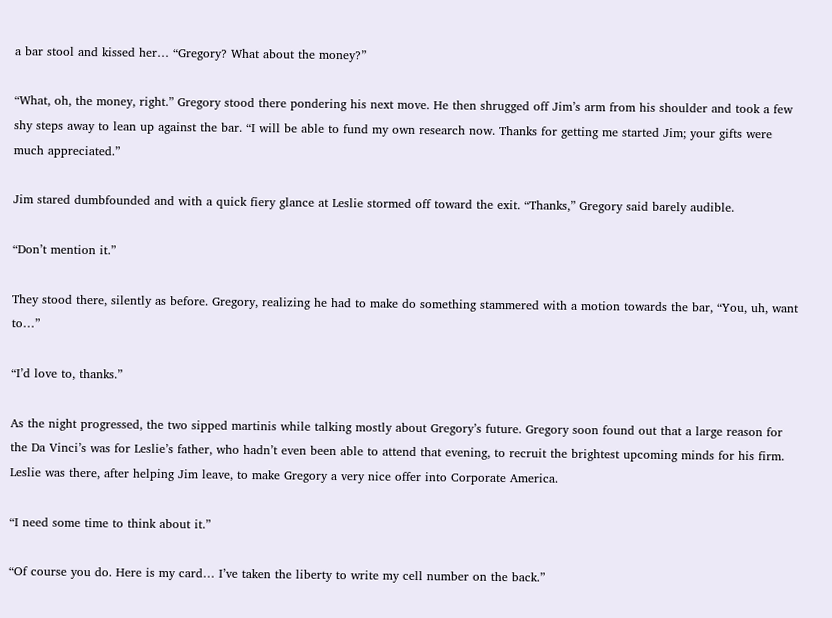a bar stool and kissed her… “Gregory? What about the money?”

“What, oh, the money, right.” Gregory stood there pondering his next move. He then shrugged off Jim’s arm from his shoulder and took a few shy steps away to lean up against the bar. “I will be able to fund my own research now. Thanks for getting me started Jim; your gifts were much appreciated.”

Jim stared dumbfounded and with a quick fiery glance at Leslie stormed off toward the exit. “Thanks,” Gregory said barely audible.

“Don’t mention it.”

They stood there, silently as before. Gregory, realizing he had to make do something stammered with a motion towards the bar, “You, uh, want to…”

“I’d love to, thanks.”

As the night progressed, the two sipped martinis while talking mostly about Gregory’s future. Gregory soon found out that a large reason for the Da Vinci’s was for Leslie’s father, who hadn’t even been able to attend that evening, to recruit the brightest upcoming minds for his firm. Leslie was there, after helping Jim leave, to make Gregory a very nice offer into Corporate America.

“I need some time to think about it.”

“Of course you do. Here is my card… I’ve taken the liberty to write my cell number on the back.”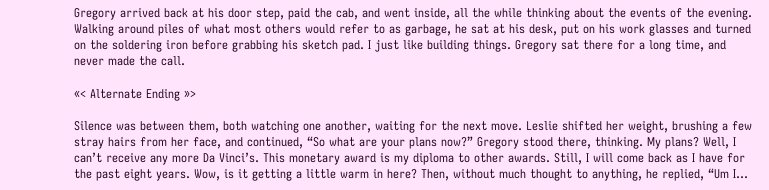Gregory arrived back at his door step, paid the cab, and went inside, all the while thinking about the events of the evening. Walking around piles of what most others would refer to as garbage, he sat at his desk, put on his work glasses and turned on the soldering iron before grabbing his sketch pad. I just like building things. Gregory sat there for a long time, and never made the call.

«< Alternate Ending »>

Silence was between them, both watching one another, waiting for the next move. Leslie shifted her weight, brushing a few stray hairs from her face, and continued, “So what are your plans now?” Gregory stood there, thinking. My plans? Well, I can’t receive any more Da Vinci’s. This monetary award is my diploma to other awards. Still, I will come back as I have for the past eight years. Wow, is it getting a little warm in here? Then, without much thought to anything, he replied, “Um I…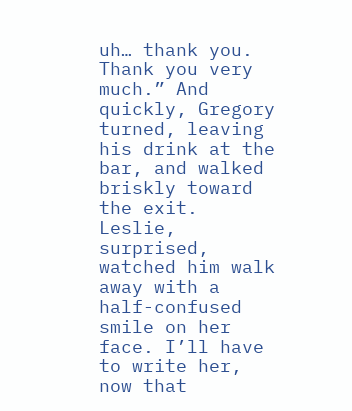uh… thank you. Thank you very much.” And quickly, Gregory turned, leaving his drink at the bar, and walked briskly toward the exit. Leslie, surprised, watched him walk away with a half-confused smile on her face. I’ll have to write her, now that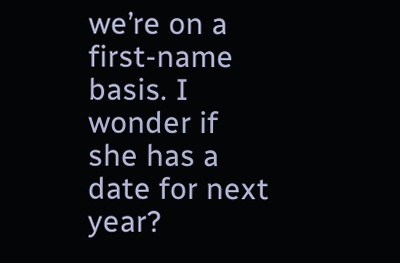we’re on a first-name basis. I wonder if she has a date for next year?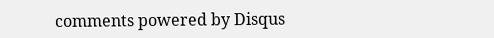comments powered by Disqus